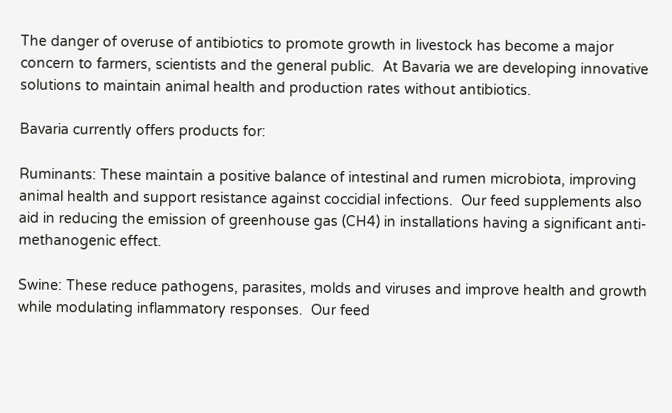The danger of overuse of antibiotics to promote growth in livestock has become a major concern to farmers, scientists and the general public.  At Bavaria we are developing innovative solutions to maintain animal health and production rates without antibiotics.

Bavaria currently offers products for:

Ruminants: These maintain a positive balance of intestinal and rumen microbiota, improving animal health and support resistance against coccidial infections.  Our feed supplements also aid in reducing the emission of greenhouse gas (CH4) in installations having a significant anti-methanogenic effect.

Swine: These reduce pathogens, parasites, molds and viruses and improve health and growth while modulating inflammatory responses.  Our feed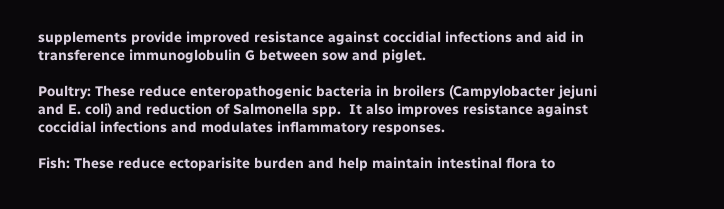supplements provide improved resistance against coccidial infections and aid in transference immunoglobulin G between sow and piglet.

Poultry: These reduce enteropathogenic bacteria in broilers (Campylobacter jejuni and E. coli) and reduction of Salmonella spp.  It also improves resistance against coccidial infections and modulates inflammatory responses.

Fish: These reduce ectoparisite burden and help maintain intestinal flora to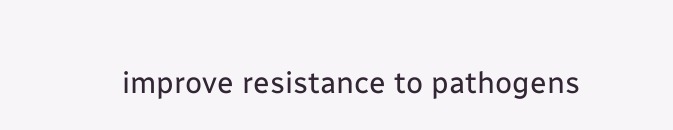improve resistance to pathogens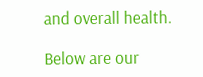and overall health.

Below are our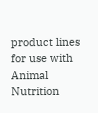product lines for use with Animal Nutrition